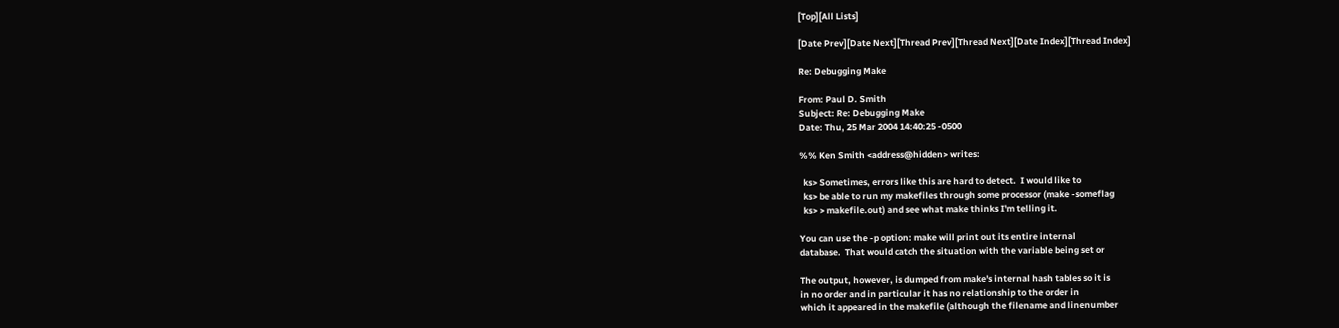[Top][All Lists]

[Date Prev][Date Next][Thread Prev][Thread Next][Date Index][Thread Index]

Re: Debugging Make

From: Paul D. Smith
Subject: Re: Debugging Make
Date: Thu, 25 Mar 2004 14:40:25 -0500

%% Ken Smith <address@hidden> writes:

  ks> Sometimes, errors like this are hard to detect.  I would like to
  ks> be able to run my makefiles through some processor (make -someflag
  ks> > makefile.out) and see what make thinks I'm telling it.

You can use the -p option: make will print out its entire internal
database.  That would catch the situation with the variable being set or

The output, however, is dumped from make's internal hash tables so it is
in no order and in particular it has no relationship to the order in
which it appeared in the makefile (although the filename and linenumber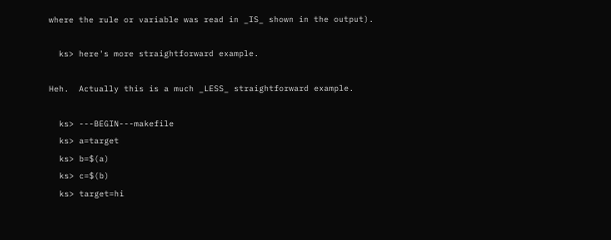where the rule or variable was read in _IS_ shown in the output).

  ks> here's more straightforward example.

Heh.  Actually this is a much _LESS_ straightforward example.

  ks> ---BEGIN---makefile
  ks> a=target
  ks> b=$(a)
  ks> c=$(b)
  ks> target=hi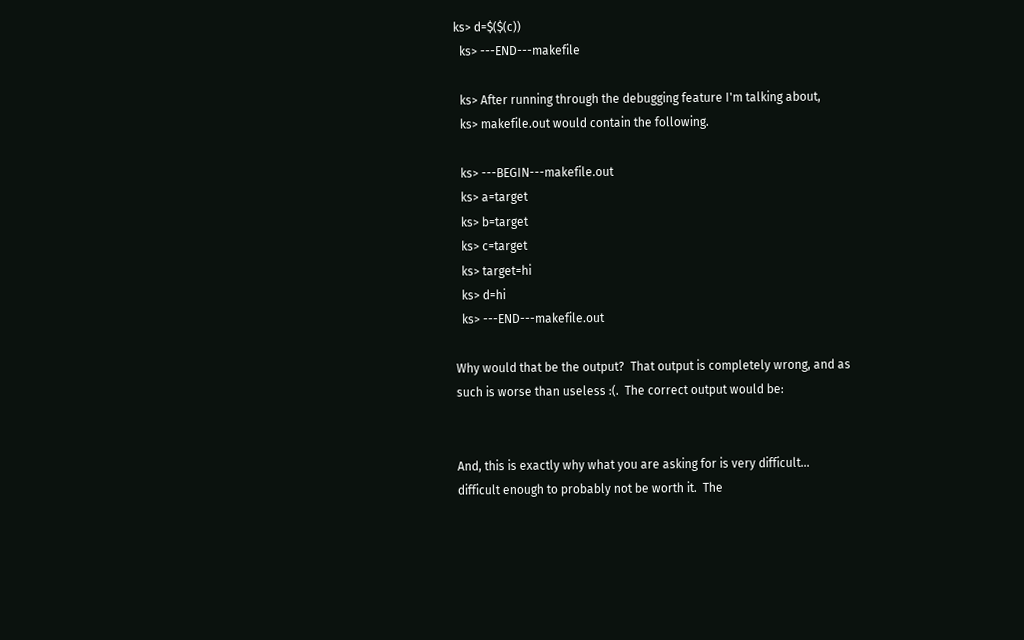ks> d=$($(c))
  ks> ---END---makefile

  ks> After running through the debugging feature I'm talking about,
  ks> makefile.out would contain the following.

  ks> ---BEGIN---makefile.out
  ks> a=target
  ks> b=target
  ks> c=target
  ks> target=hi
  ks> d=hi
  ks> ---END---makefile.out

Why would that be the output?  That output is completely wrong, and as
such is worse than useless :(.  The correct output would be:


And, this is exactly why what you are asking for is very difficult...
difficult enough to probably not be worth it.  The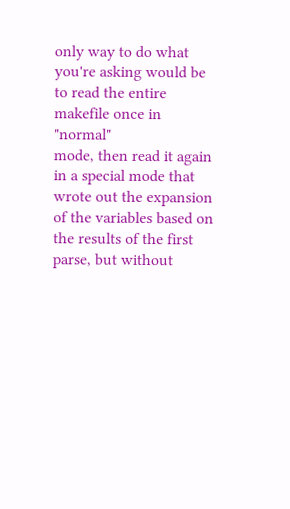only way to do what
you're asking would be to read the entire makefile once in "normal"
mode, then read it again in a special mode that wrote out the expansion
of the variables based on the results of the first parse, but without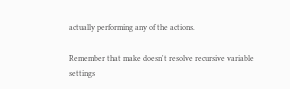actually performing any of the actions.

Remember that make doesn't resolve recursive variable settings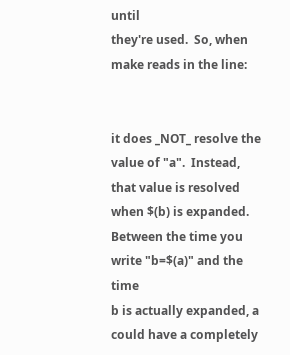until
they're used.  So, when make reads in the line:


it does _NOT_ resolve the value of "a".  Instead, that value is resolved
when $(b) is expanded.  Between the time you write "b=$(a)" and the time
b is actually expanded, a could have a completely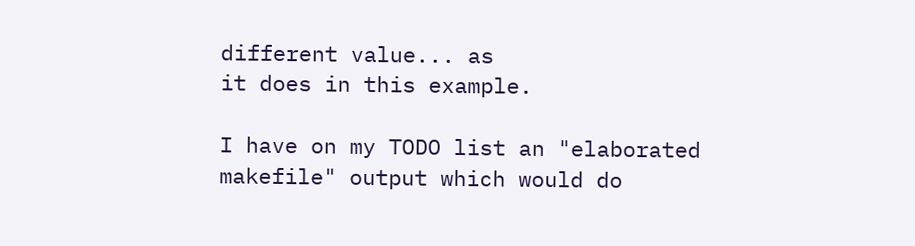different value... as
it does in this example.

I have on my TODO list an "elaborated makefile" output which would do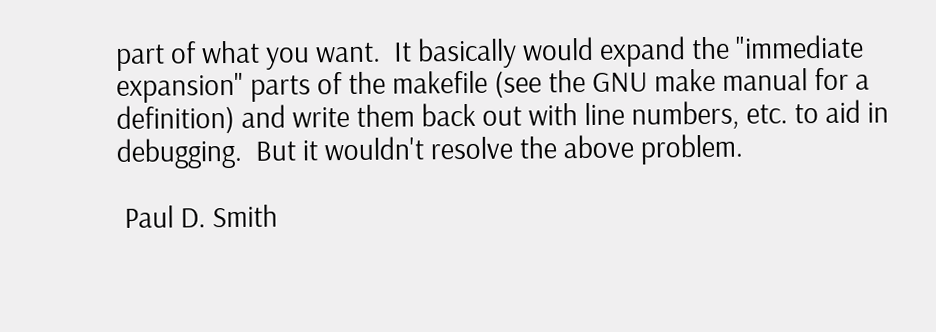part of what you want.  It basically would expand the "immediate
expansion" parts of the makefile (see the GNU make manual for a
definition) and write them back out with line numbers, etc. to aid in
debugging.  But it wouldn't resolve the above problem.

 Paul D. Smith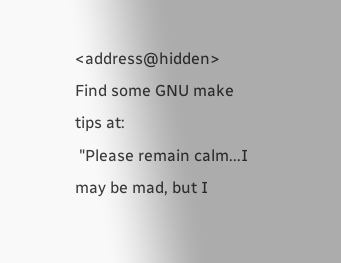<address@hidden>          Find some GNU make tips at:
 "Please remain calm...I may be mad, but I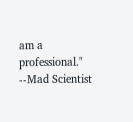am a professional." --Mad Scientist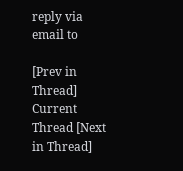reply via email to

[Prev in Thread] Current Thread [Next in Thread]